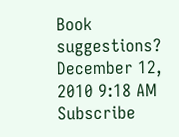Book suggestions?
December 12, 2010 9:18 AM   Subscribe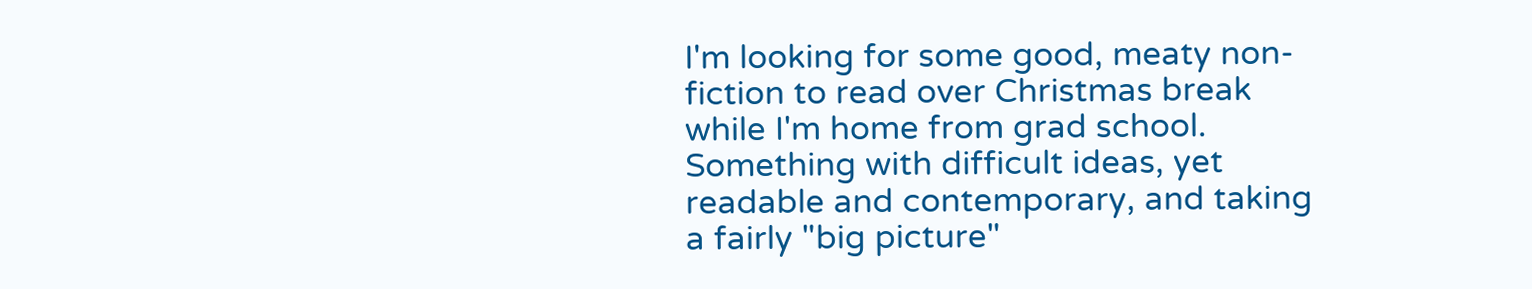I'm looking for some good, meaty non-fiction to read over Christmas break while I'm home from grad school. Something with difficult ideas, yet readable and contemporary, and taking a fairly "big picture"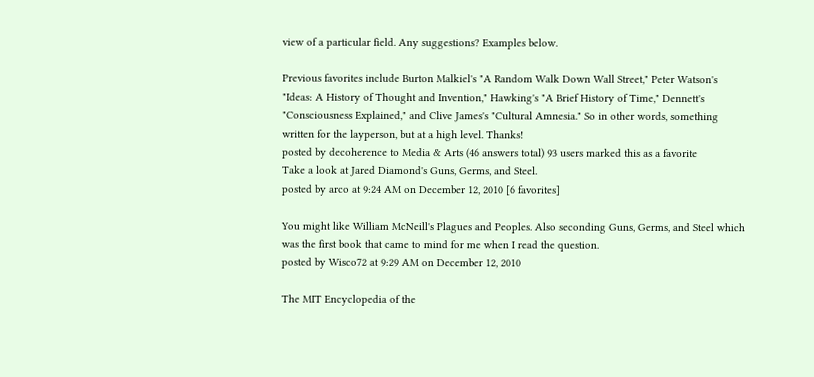view of a particular field. Any suggestions? Examples below.

Previous favorites include Burton Malkiel's "A Random Walk Down Wall Street," Peter Watson's "Ideas: A History of Thought and Invention," Hawking's "A Brief History of Time," Dennett's "Consciousness Explained," and Clive James's "Cultural Amnesia." So in other words, something written for the layperson, but at a high level. Thanks!
posted by decoherence to Media & Arts (46 answers total) 93 users marked this as a favorite
Take a look at Jared Diamond's Guns, Germs, and Steel.
posted by arco at 9:24 AM on December 12, 2010 [6 favorites]

You might like William McNeill's Plagues and Peoples. Also seconding Guns, Germs, and Steel which was the first book that came to mind for me when I read the question.
posted by Wisco72 at 9:29 AM on December 12, 2010

The MIT Encyclopedia of the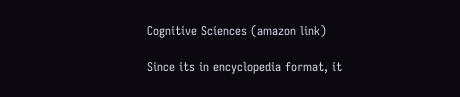Cognitive Sciences (amazon link)

Since its in encyclopedia format, it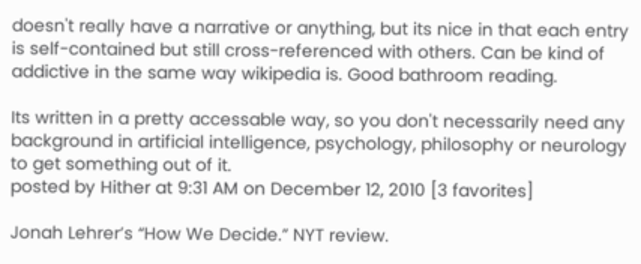doesn't really have a narrative or anything, but its nice in that each entry is self-contained but still cross-referenced with others. Can be kind of addictive in the same way wikipedia is. Good bathroom reading.

Its written in a pretty accessable way, so you don't necessarily need any background in artificial intelligence, psychology, philosophy or neurology to get something out of it.
posted by Hither at 9:31 AM on December 12, 2010 [3 favorites]

Jonah Lehrer’s “How We Decide.” NYT review.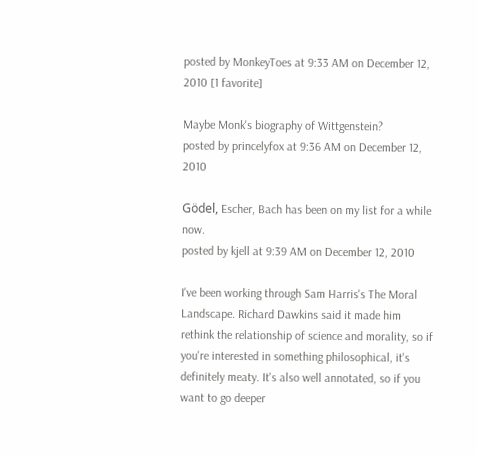posted by MonkeyToes at 9:33 AM on December 12, 2010 [1 favorite]

Maybe Monk's biography of Wittgenstein?
posted by princelyfox at 9:36 AM on December 12, 2010

Gödel, Escher, Bach has been on my list for a while now.
posted by kjell at 9:39 AM on December 12, 2010

I've been working through Sam Harris's The Moral Landscape. Richard Dawkins said it made him rethink the relationship of science and morality, so if you're interested in something philosophical, it's definitely meaty. It's also well annotated, so if you want to go deeper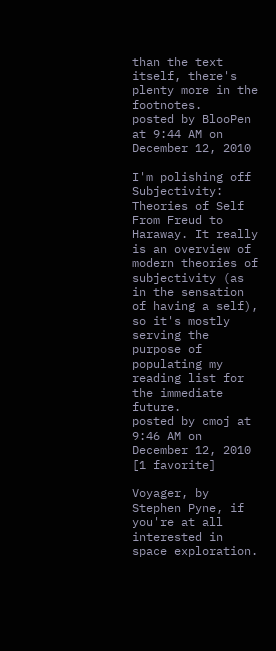than the text itself, there's plenty more in the footnotes.
posted by BlooPen at 9:44 AM on December 12, 2010

I'm polishing off Subjectivity: Theories of Self From Freud to Haraway. It really is an overview of modern theories of subjectivity (as in the sensation of having a self), so it's mostly serving the purpose of populating my reading list for the immediate future.
posted by cmoj at 9:46 AM on December 12, 2010 [1 favorite]

Voyager, by Stephen Pyne, if you're at all interested in space exploration.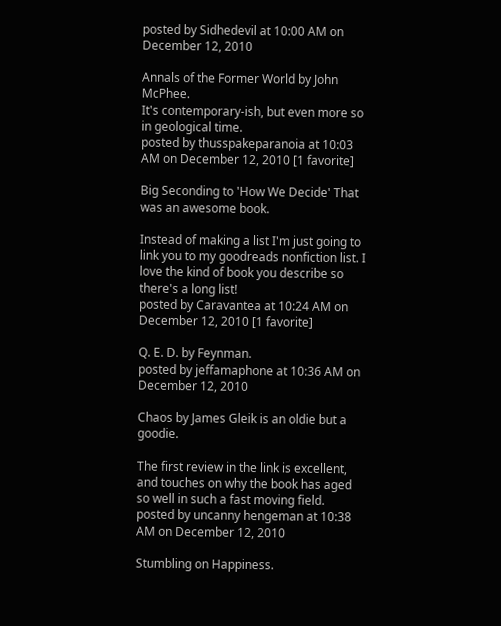posted by Sidhedevil at 10:00 AM on December 12, 2010

Annals of the Former World by John McPhee.
It's contemporary-ish, but even more so in geological time.
posted by thusspakeparanoia at 10:03 AM on December 12, 2010 [1 favorite]

Big Seconding to 'How We Decide' That was an awesome book.

Instead of making a list I'm just going to link you to my goodreads nonfiction list. I love the kind of book you describe so there's a long list!
posted by Caravantea at 10:24 AM on December 12, 2010 [1 favorite]

Q. E. D. by Feynman.
posted by jeffamaphone at 10:36 AM on December 12, 2010

Chaos by James Gleik is an oldie but a goodie.

The first review in the link is excellent, and touches on why the book has aged so well in such a fast moving field.
posted by uncanny hengeman at 10:38 AM on December 12, 2010

Stumbling on Happiness.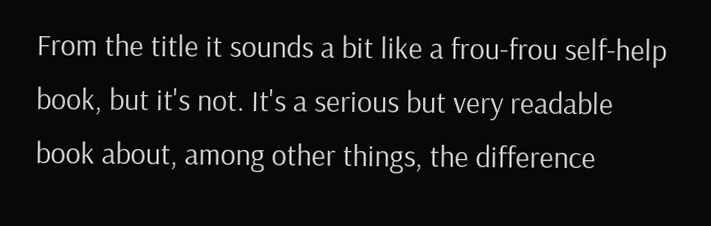From the title it sounds a bit like a frou-frou self-help book, but it's not. It's a serious but very readable book about, among other things, the difference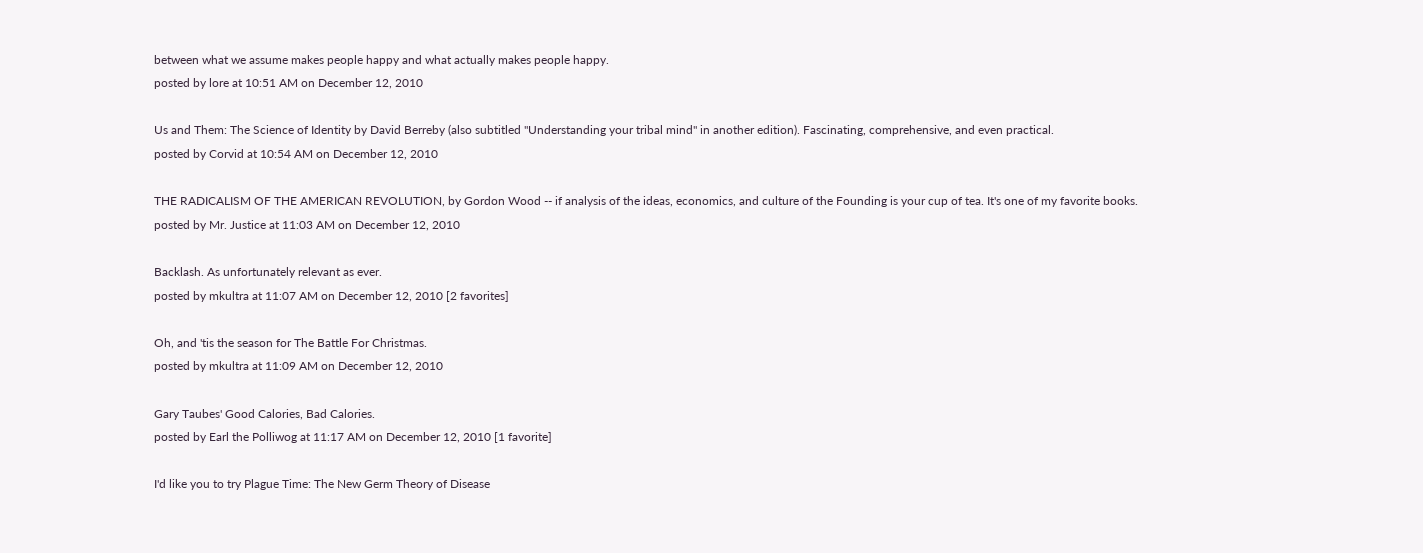between what we assume makes people happy and what actually makes people happy.
posted by lore at 10:51 AM on December 12, 2010

Us and Them: The Science of Identity by David Berreby (also subtitled "Understanding your tribal mind" in another edition). Fascinating, comprehensive, and even practical.
posted by Corvid at 10:54 AM on December 12, 2010

THE RADICALISM OF THE AMERICAN REVOLUTION, by Gordon Wood -- if analysis of the ideas, economics, and culture of the Founding is your cup of tea. It's one of my favorite books.
posted by Mr. Justice at 11:03 AM on December 12, 2010

Backlash. As unfortunately relevant as ever.
posted by mkultra at 11:07 AM on December 12, 2010 [2 favorites]

Oh, and 'tis the season for The Battle For Christmas.
posted by mkultra at 11:09 AM on December 12, 2010

Gary Taubes' Good Calories, Bad Calories.
posted by Earl the Polliwog at 11:17 AM on December 12, 2010 [1 favorite]

I'd like you to try Plague Time: The New Germ Theory of Disease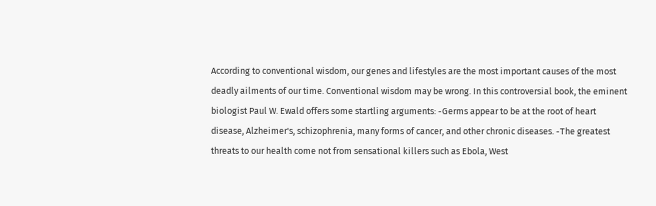According to conventional wisdom, our genes and lifestyles are the most important causes of the most deadly ailments of our time. Conventional wisdom may be wrong. In this controversial book, the eminent biologist Paul W. Ewald offers some startling arguments: -Germs appear to be at the root of heart disease, Alzheimer's, schizophrenia, many forms of cancer, and other chronic diseases. -The greatest threats to our health come not from sensational killers such as Ebola, West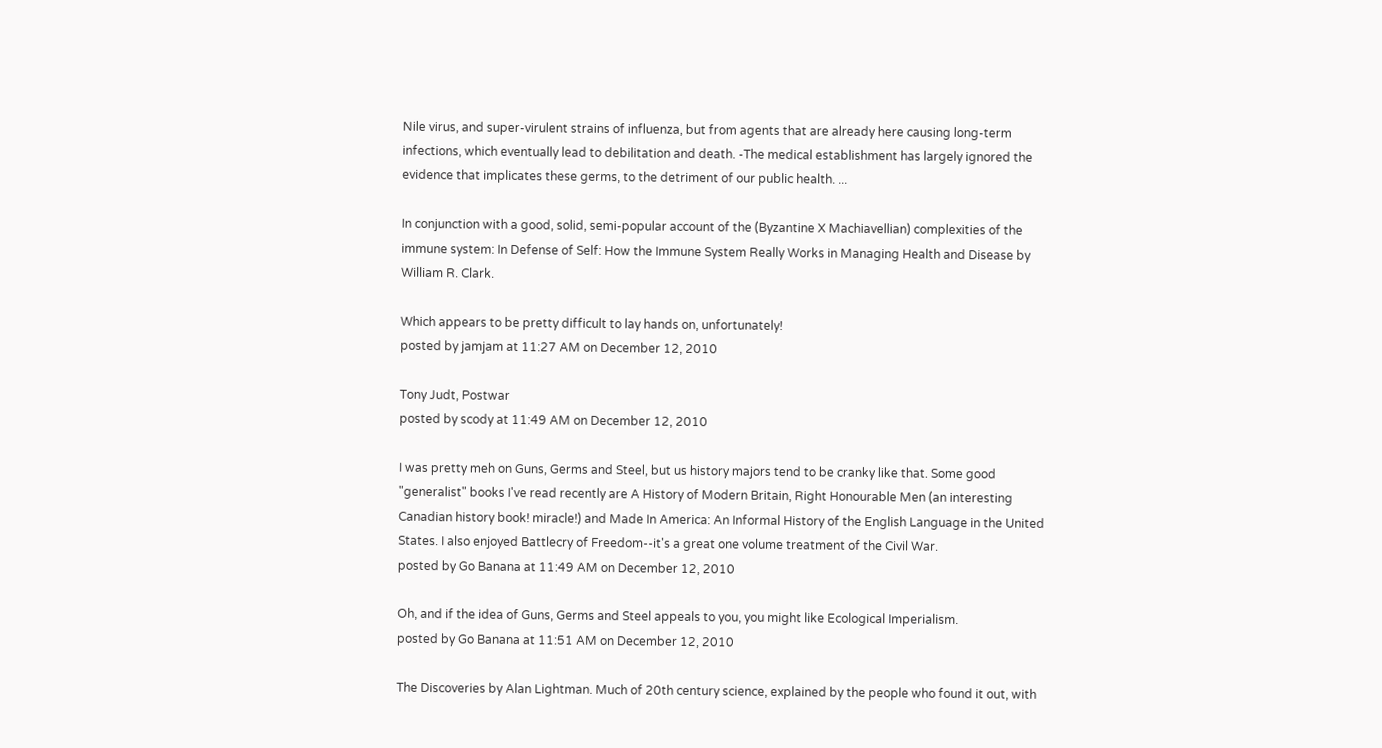Nile virus, and super-virulent strains of influenza, but from agents that are already here causing long-term infections, which eventually lead to debilitation and death. -The medical establishment has largely ignored the evidence that implicates these germs, to the detriment of our public health. ...

In conjunction with a good, solid, semi-popular account of the (Byzantine X Machiavellian) complexities of the immune system: In Defense of Self: How the Immune System Really Works in Managing Health and Disease by William R. Clark.

Which appears to be pretty difficult to lay hands on, unfortunately!
posted by jamjam at 11:27 AM on December 12, 2010

Tony Judt, Postwar
posted by scody at 11:49 AM on December 12, 2010

I was pretty meh on Guns, Germs and Steel, but us history majors tend to be cranky like that. Some good "generalist" books I've read recently are A History of Modern Britain, Right Honourable Men (an interesting Canadian history book! miracle!) and Made In America: An Informal History of the English Language in the United States. I also enjoyed Battlecry of Freedom--it's a great one volume treatment of the Civil War.
posted by Go Banana at 11:49 AM on December 12, 2010

Oh, and if the idea of Guns, Germs and Steel appeals to you, you might like Ecological Imperialism.
posted by Go Banana at 11:51 AM on December 12, 2010

The Discoveries by Alan Lightman. Much of 20th century science, explained by the people who found it out, with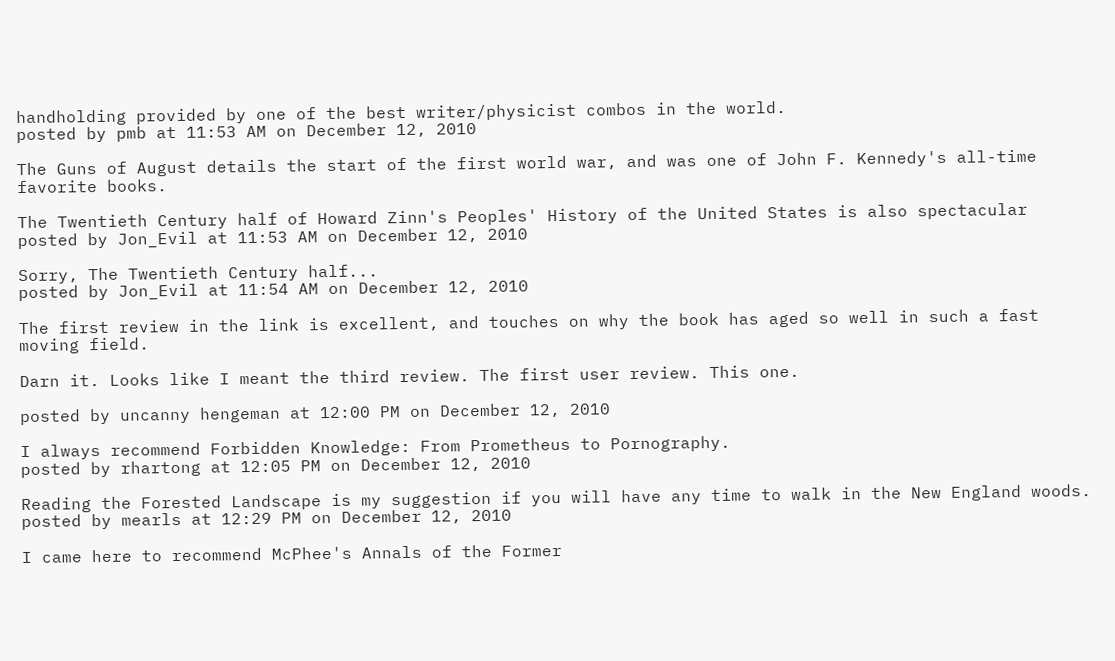handholding provided by one of the best writer/physicist combos in the world.
posted by pmb at 11:53 AM on December 12, 2010

The Guns of August details the start of the first world war, and was one of John F. Kennedy's all-time favorite books.

The Twentieth Century half of Howard Zinn's Peoples' History of the United States is also spectacular
posted by Jon_Evil at 11:53 AM on December 12, 2010

Sorry, The Twentieth Century half...
posted by Jon_Evil at 11:54 AM on December 12, 2010

The first review in the link is excellent, and touches on why the book has aged so well in such a fast moving field.

Darn it. Looks like I meant the third review. The first user review. This one.

posted by uncanny hengeman at 12:00 PM on December 12, 2010

I always recommend Forbidden Knowledge: From Prometheus to Pornography.
posted by rhartong at 12:05 PM on December 12, 2010

Reading the Forested Landscape is my suggestion if you will have any time to walk in the New England woods.
posted by mearls at 12:29 PM on December 12, 2010

I came here to recommend McPhee's Annals of the Former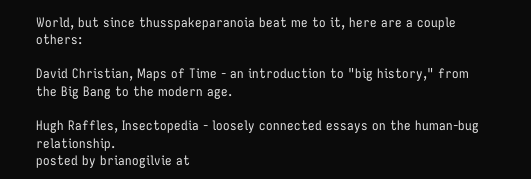World, but since thusspakeparanoia beat me to it, here are a couple others:

David Christian, Maps of Time - an introduction to "big history," from the Big Bang to the modern age.

Hugh Raffles, Insectopedia - loosely connected essays on the human-bug relationship.
posted by brianogilvie at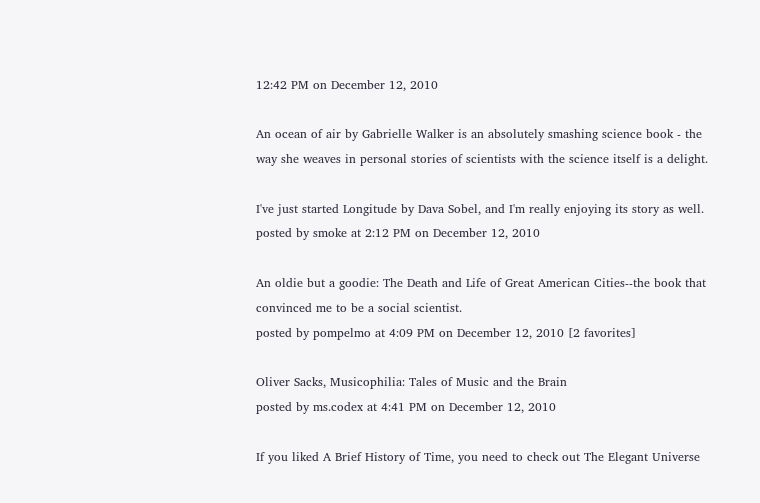12:42 PM on December 12, 2010

An ocean of air by Gabrielle Walker is an absolutely smashing science book - the way she weaves in personal stories of scientists with the science itself is a delight.

I've just started Longitude by Dava Sobel, and I'm really enjoying its story as well.
posted by smoke at 2:12 PM on December 12, 2010

An oldie but a goodie: The Death and Life of Great American Cities--the book that convinced me to be a social scientist.
posted by pompelmo at 4:09 PM on December 12, 2010 [2 favorites]

Oliver Sacks, Musicophilia: Tales of Music and the Brain
posted by ms.codex at 4:41 PM on December 12, 2010

If you liked A Brief History of Time, you need to check out The Elegant Universe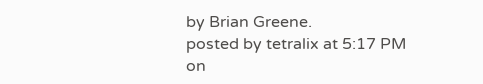by Brian Greene.
posted by tetralix at 5:17 PM on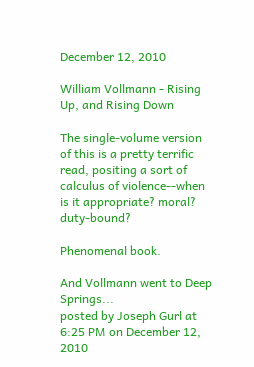December 12, 2010

William Vollmann - Rising Up, and Rising Down

The single-volume version of this is a pretty terrific read, positing a sort of calculus of violence--when is it appropriate? moral? duty-bound?

Phenomenal book.

And Vollmann went to Deep Springs...
posted by Joseph Gurl at 6:25 PM on December 12, 2010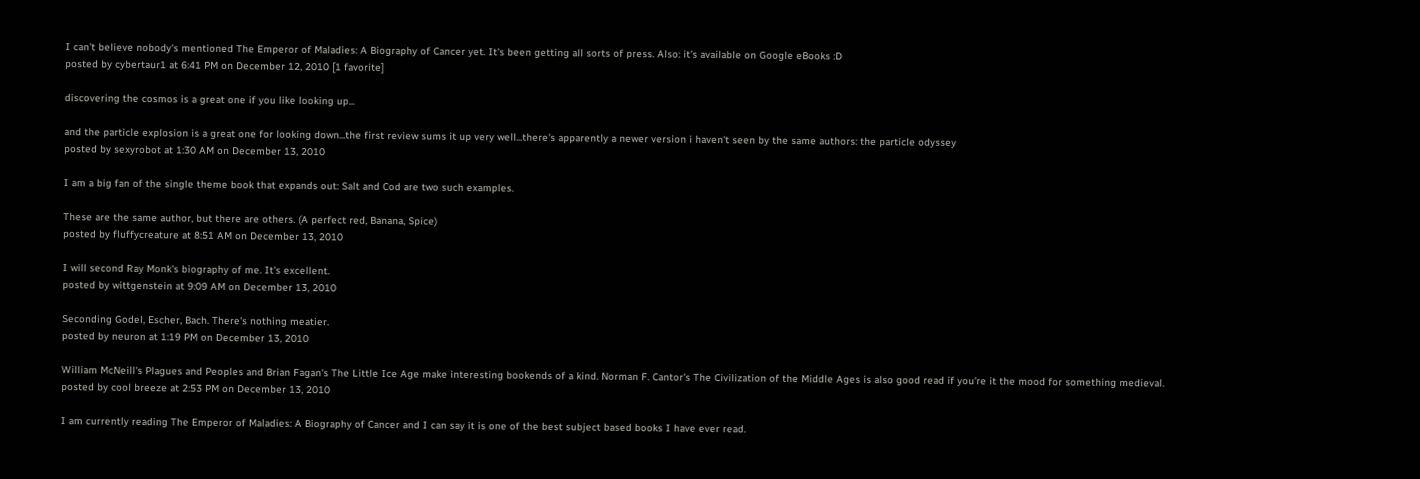I can't believe nobody's mentioned The Emperor of Maladies: A Biography of Cancer yet. It's been getting all sorts of press. Also: it's available on Google eBooks :D
posted by cybertaur1 at 6:41 PM on December 12, 2010 [1 favorite]

discovering the cosmos is a great one if you like looking up...

and the particle explosion is a great one for looking down...the first review sums it up very well...there's apparently a newer version i haven't seen by the same authors: the particle odyssey
posted by sexyrobot at 1:30 AM on December 13, 2010

I am a big fan of the single theme book that expands out: Salt and Cod are two such examples.

These are the same author, but there are others. (A perfect red, Banana, Spice)
posted by fluffycreature at 8:51 AM on December 13, 2010

I will second Ray Monk's biography of me. It's excellent.
posted by wittgenstein at 9:09 AM on December 13, 2010

Seconding Godel, Escher, Bach. There's nothing meatier.
posted by neuron at 1:19 PM on December 13, 2010

William McNeill's Plagues and Peoples and Brian Fagan's The Little Ice Age make interesting bookends of a kind. Norman F. Cantor's The Civilization of the Middle Ages is also good read if you're it the mood for something medieval.
posted by cool breeze at 2:53 PM on December 13, 2010

I am currently reading The Emperor of Maladies: A Biography of Cancer and I can say it is one of the best subject based books I have ever read.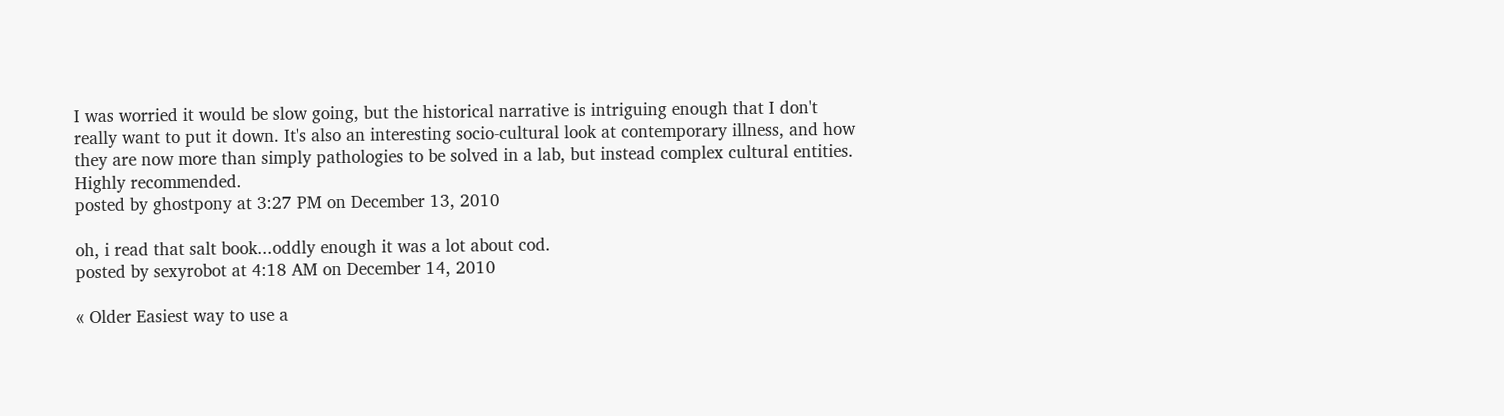I was worried it would be slow going, but the historical narrative is intriguing enough that I don't really want to put it down. It's also an interesting socio-cultural look at contemporary illness, and how they are now more than simply pathologies to be solved in a lab, but instead complex cultural entities. Highly recommended.
posted by ghostpony at 3:27 PM on December 13, 2010

oh, i read that salt book...oddly enough it was a lot about cod.
posted by sexyrobot at 4:18 AM on December 14, 2010

« Older Easiest way to use a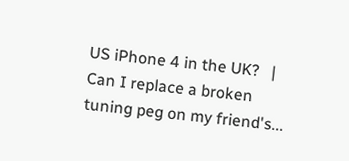US iPhone 4 in the UK?   |   Can I replace a broken tuning peg on my friend's...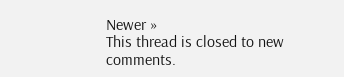Newer »
This thread is closed to new comments.